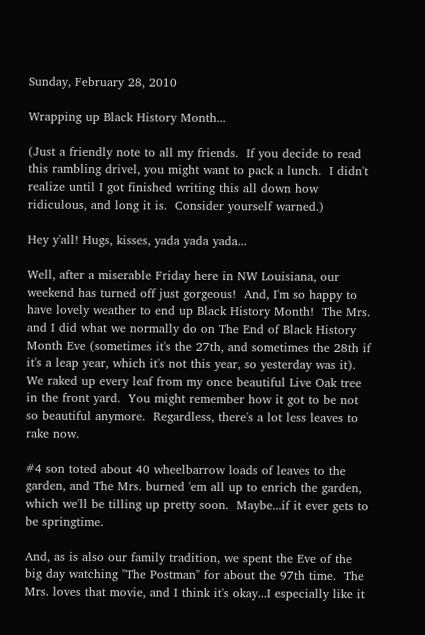Sunday, February 28, 2010

Wrapping up Black History Month...

(Just a friendly note to all my friends.  If you decide to read this rambling drivel, you might want to pack a lunch.  I didn't realize until I got finished writing this all down how ridiculous, and long it is.  Consider yourself warned.)

Hey y'all! Hugs, kisses, yada yada yada...

Well, after a miserable Friday here in NW Louisiana, our weekend has turned off just gorgeous!  And, I'm so happy to have lovely weather to end up Black History Month!  The Mrs. and I did what we normally do on The End of Black History Month Eve (sometimes it's the 27th, and sometimes the 28th if it's a leap year, which it's not this year, so yesterday was it).  We raked up every leaf from my once beautiful Live Oak tree in the front yard.  You might remember how it got to be not so beautiful anymore.  Regardless, there's a lot less leaves to rake now.

#4 son toted about 40 wheelbarrow loads of leaves to the garden, and The Mrs. burned 'em all up to enrich the garden, which we'll be tilling up pretty soon.  Maybe...if it ever gets to be springtime.

And, as is also our family tradition, we spent the Eve of the big day watching "The Postman" for about the 97th time.  The Mrs. loves that movie, and I think it's okay...I especially like it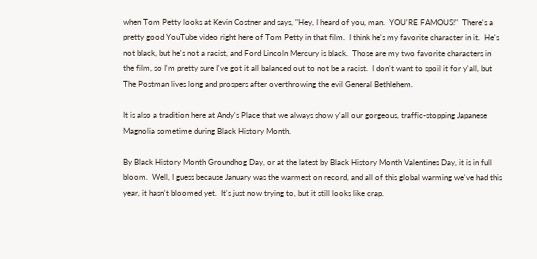when Tom Petty looks at Kevin Costner and says, "Hey, I heard of you, man.  YOU'RE FAMOUS!"  There's a pretty good YouTube video right here of Tom Petty in that film.  I think he's my favorite character in it.  He's not black, but he's not a racist, and Ford Lincoln Mercury is black.  Those are my two favorite characters in the film, so I'm pretty sure I've got it all balanced out to not be a racist.  I don't want to spoil it for y'all, but The Postman lives long and prospers after overthrowing the evil General Bethlehem.

It is also a tradition here at Andy's Place that we always show y'all our gorgeous, traffic-stopping Japanese Magnolia sometime during Black History Month.

By Black History Month Groundhog Day, or at the latest by Black History Month Valentines Day, it is in full bloom.  Well, I guess because January was the warmest on record, and all of this global warming we've had this year, it hasn't bloomed yet.  It's just now trying to, but it still looks like crap.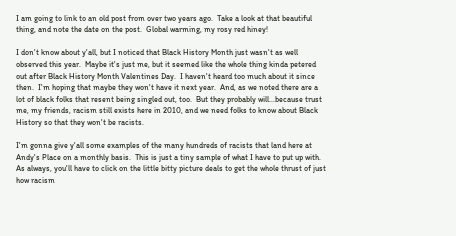I am going to link to an old post from over two years ago.  Take a look at that beautiful thing, and note the date on the post.  Global warming, my rosy red hiney!

I don't know about y'all, but I noticed that Black History Month just wasn't as well observed this year.  Maybe it's just me, but it seemed like the whole thing kinda petered out after Black History Month Valentines Day.  I haven't heard too much about it since then.  I'm hoping that maybe they won't have it next year.  And, as we noted there are a lot of black folks that resent being singled out, too.  But they probably will...because trust me, my friends, racism still exists here in 2010, and we need folks to know about Black History so that they won't be racists.

I'm gonna give y'all some examples of the many hundreds of racists that land here at Andy's Place on a monthly basis.  This is just a tiny sample of what I have to put up with.  As always, you'll have to click on the little bitty picture deals to get the whole thrust of just how racism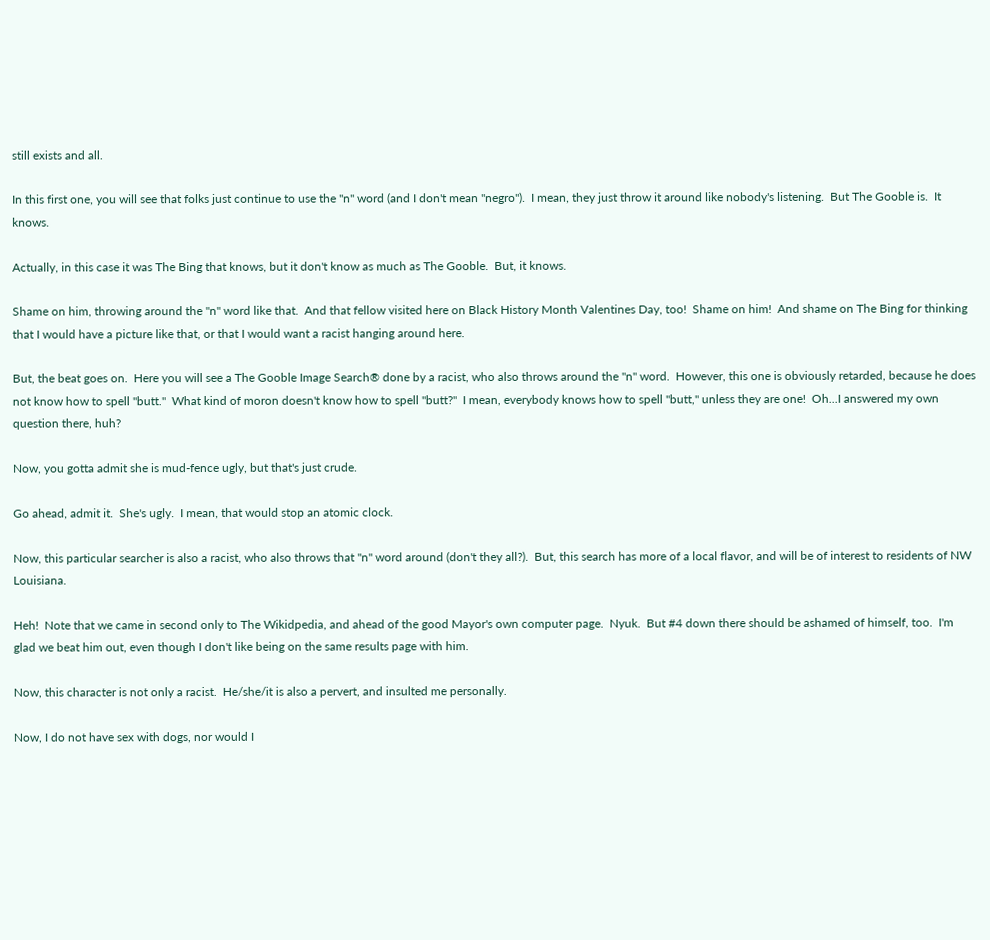still exists and all.

In this first one, you will see that folks just continue to use the "n" word (and I don't mean "negro").  I mean, they just throw it around like nobody's listening.  But The Gooble is.  It knows.

Actually, in this case it was The Bing that knows, but it don't know as much as The Gooble.  But, it knows.

Shame on him, throwing around the "n" word like that.  And that fellow visited here on Black History Month Valentines Day, too!  Shame on him!  And shame on The Bing for thinking that I would have a picture like that, or that I would want a racist hanging around here.

But, the beat goes on.  Here you will see a The Gooble Image Search® done by a racist, who also throws around the "n" word.  However, this one is obviously retarded, because he does not know how to spell "butt."  What kind of moron doesn't know how to spell "butt?"  I mean, everybody knows how to spell "butt," unless they are one!  Oh...I answered my own question there, huh?

Now, you gotta admit she is mud-fence ugly, but that's just crude.

Go ahead, admit it.  She's ugly.  I mean, that would stop an atomic clock.

Now, this particular searcher is also a racist, who also throws that "n" word around (don't they all?).  But, this search has more of a local flavor, and will be of interest to residents of NW Louisiana.

Heh!  Note that we came in second only to The Wikidpedia, and ahead of the good Mayor's own computer page.  Nyuk.  But #4 down there should be ashamed of himself, too.  I'm glad we beat him out, even though I don't like being on the same results page with him.

Now, this character is not only a racist.  He/she/it is also a pervert, and insulted me personally.

Now, I do not have sex with dogs, nor would I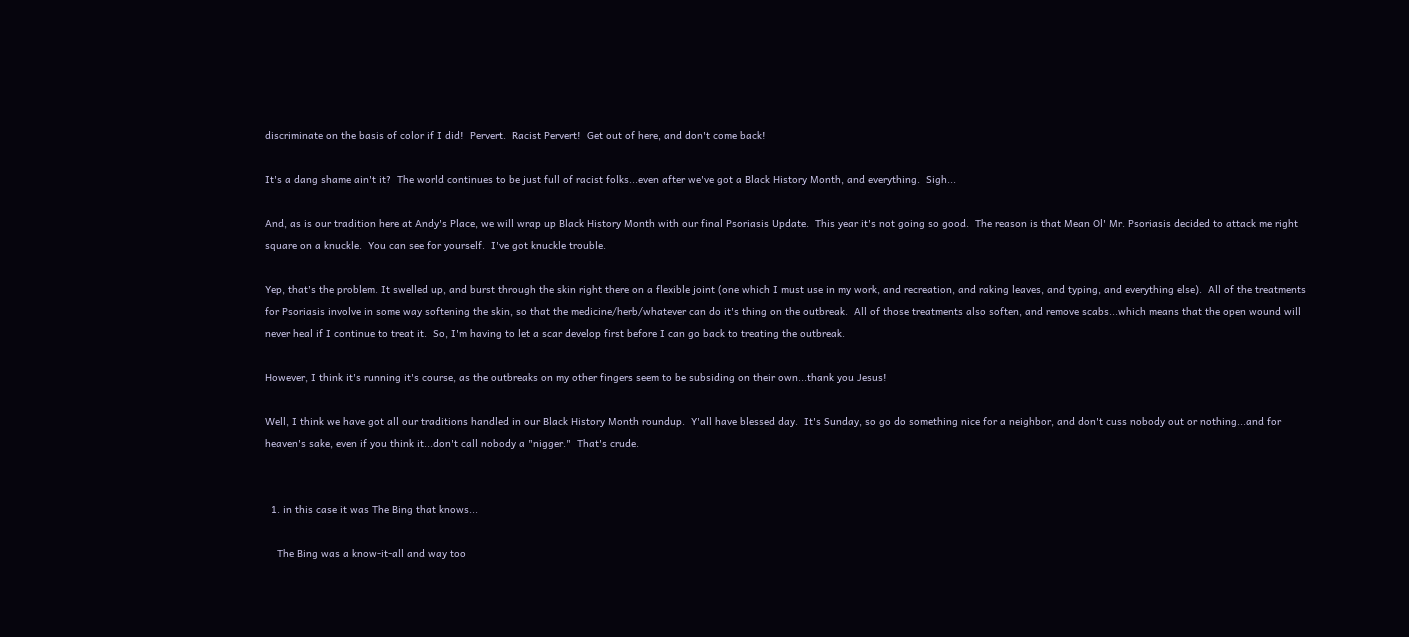discriminate on the basis of color if I did!  Pervert.  Racist Pervert!  Get out of here, and don't come back!

It's a dang shame ain't it?  The world continues to be just full of racist folks...even after we've got a Black History Month, and everything.  Sigh...

And, as is our tradition here at Andy's Place, we will wrap up Black History Month with our final Psoriasis Update.  This year it's not going so good.  The reason is that Mean Ol' Mr. Psoriasis decided to attack me right square on a knuckle.  You can see for yourself.  I've got knuckle trouble.

Yep, that's the problem. It swelled up, and burst through the skin right there on a flexible joint (one which I must use in my work, and recreation, and raking leaves, and typing, and everything else).  All of the treatments for Psoriasis involve in some way softening the skin, so that the medicine/herb/whatever can do it's thing on the outbreak.  All of those treatments also soften, and remove scabs...which means that the open wound will never heal if I continue to treat it.  So, I'm having to let a scar develop first before I can go back to treating the outbreak.

However, I think it's running it's course, as the outbreaks on my other fingers seem to be subsiding on their own...thank you Jesus!

Well, I think we have got all our traditions handled in our Black History Month roundup.  Y'all have blessed day.  It's Sunday, so go do something nice for a neighbor, and don't cuss nobody out or nothing...and for heaven's sake, even if you think it...don't call nobody a "nigger."  That's crude.


  1. in this case it was The Bing that knows...

    The Bing was a know-it-all and way too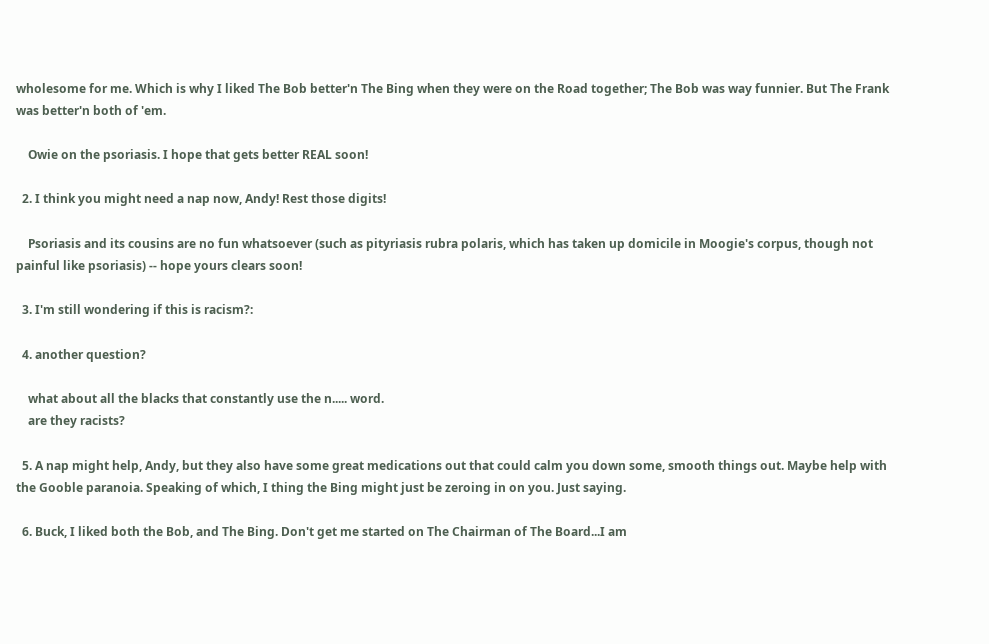wholesome for me. Which is why I liked The Bob better'n The Bing when they were on the Road together; The Bob was way funnier. But The Frank was better'n both of 'em.

    Owie on the psoriasis. I hope that gets better REAL soon!

  2. I think you might need a nap now, Andy! Rest those digits!

    Psoriasis and its cousins are no fun whatsoever (such as pityriasis rubra polaris, which has taken up domicile in Moogie's corpus, though not painful like psoriasis) -- hope yours clears soon!

  3. I'm still wondering if this is racism?:

  4. another question?

    what about all the blacks that constantly use the n..... word.
    are they racists?

  5. A nap might help, Andy, but they also have some great medications out that could calm you down some, smooth things out. Maybe help with the Gooble paranoia. Speaking of which, I thing the Bing might just be zeroing in on you. Just saying.

  6. Buck, I liked both the Bob, and The Bing. Don't get me started on The Chairman of The Board...I am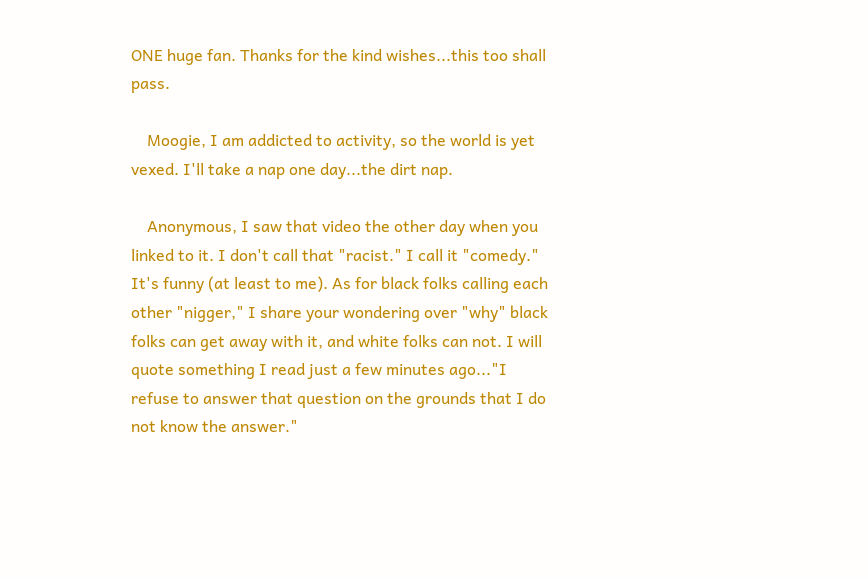ONE huge fan. Thanks for the kind wishes...this too shall pass.

    Moogie, I am addicted to activity, so the world is yet vexed. I'll take a nap one day...the dirt nap.

    Anonymous, I saw that video the other day when you linked to it. I don't call that "racist." I call it "comedy." It's funny (at least to me). As for black folks calling each other "nigger," I share your wondering over "why" black folks can get away with it, and white folks can not. I will quote something I read just a few minutes ago..."I refuse to answer that question on the grounds that I do not know the answer."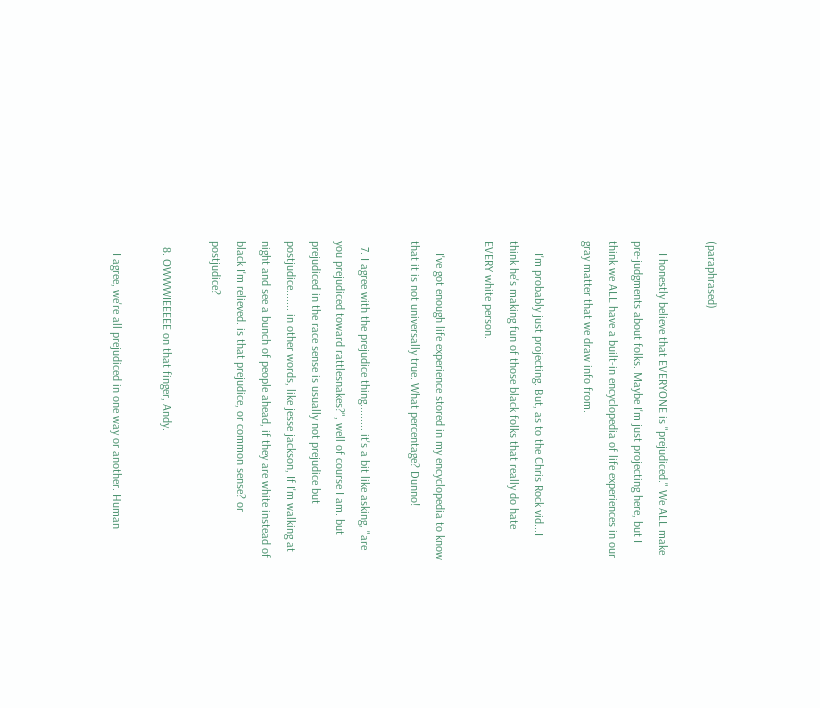(paraphrased)

    I honestly believe that EVERYONE is "prejudiced." We ALL make pre-judgments about folks. Maybe I'm just projecting here, but I think we ALL have a built-in encyclopedia of life experiences in our gray matter that we draw info from.

    I'm probably just projecting. But, as to the Chris Rock vid...I think he's making fun of those black folks that really do hate EVERY white person.

    I've got enough life experience stored in my encyclopedia to know that it is not universally true. What percentage? Dunno!

  7. I agree with the prejudice thing......... it's a bit like asking, "are you prejudiced toward rattlesnakes?", well of course I am. but prejudiced in the race sense is usually not prejudice but postjudice....... in other words, like jesse jackson, If I'm walking at night and see a bunch of people ahead, if they are white instead of black I'm relieved. is that prejudice, or common sense? or postjudice?

  8. OWWWIEEEEE on that finger, Andy.

    I agree, we're all prejudiced in one way or another. Human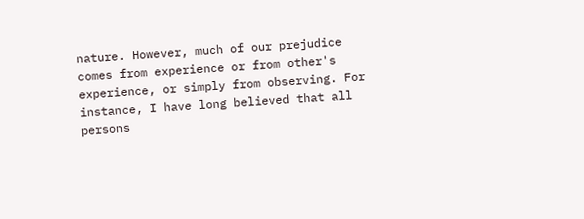nature. However, much of our prejudice comes from experience or from other's experience, or simply from observing. For instance, I have long believed that all persons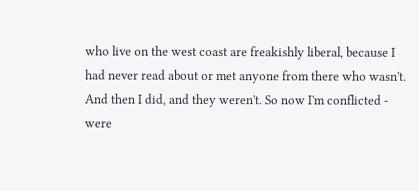who live on the west coast are freakishly liberal, because I had never read about or met anyone from there who wasn't. And then I did, and they weren't. So now I'm conflicted - were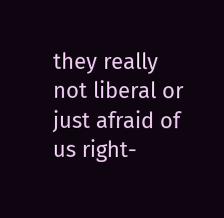they really not liberal or just afraid of us right-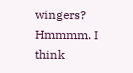wingers? Hmmmm. I think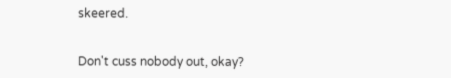skeered.


Don't cuss nobody out, okay?